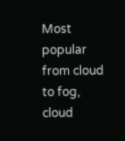Most popular from cloud to fog, cloud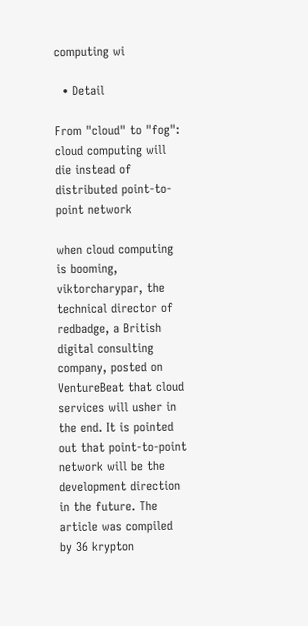computing wi

  • Detail

From "cloud" to "fog": cloud computing will die instead of distributed point-to-point network

when cloud computing is booming, viktorcharypar, the technical director of redbadge, a British digital consulting company, posted on VentureBeat that cloud services will usher in the end. It is pointed out that point-to-point network will be the development direction in the future. The article was compiled by 36 krypton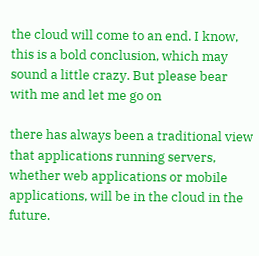the cloud will come to an end. I know, this is a bold conclusion, which may sound a little crazy. But please bear with me and let me go on

there has always been a traditional view that applications running servers, whether web applications or mobile applications, will be in the cloud in the future.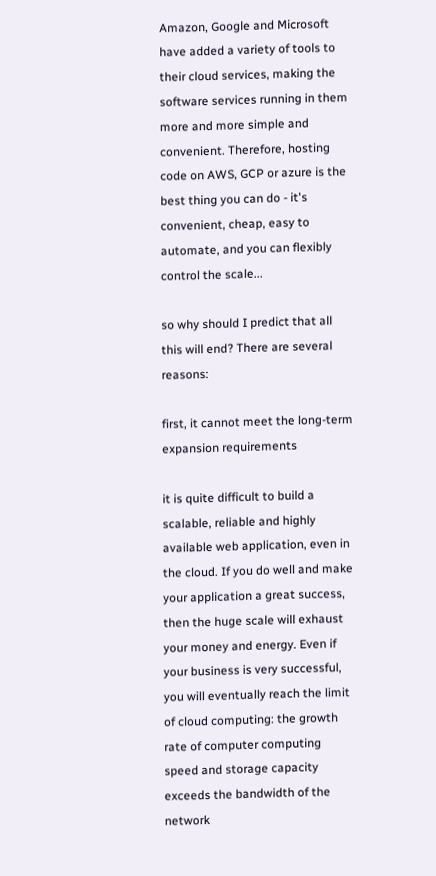Amazon, Google and Microsoft have added a variety of tools to their cloud services, making the software services running in them more and more simple and convenient. Therefore, hosting code on AWS, GCP or azure is the best thing you can do - it's convenient, cheap, easy to automate, and you can flexibly control the scale...

so why should I predict that all this will end? There are several reasons:

first, it cannot meet the long-term expansion requirements

it is quite difficult to build a scalable, reliable and highly available web application, even in the cloud. If you do well and make your application a great success, then the huge scale will exhaust your money and energy. Even if your business is very successful, you will eventually reach the limit of cloud computing: the growth rate of computer computing speed and storage capacity exceeds the bandwidth of the network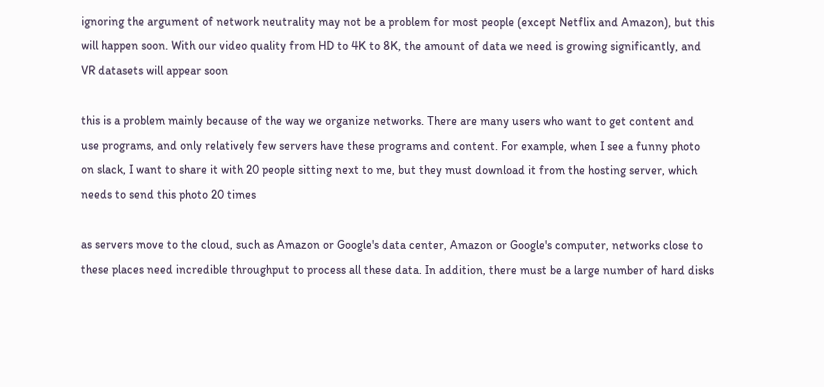ignoring the argument of network neutrality may not be a problem for most people (except Netflix and Amazon), but this will happen soon. With our video quality from HD to 4K to 8K, the amount of data we need is growing significantly, and VR datasets will appear soon

this is a problem mainly because of the way we organize networks. There are many users who want to get content and use programs, and only relatively few servers have these programs and content. For example, when I see a funny photo on slack, I want to share it with 20 people sitting next to me, but they must download it from the hosting server, which needs to send this photo 20 times

as servers move to the cloud, such as Amazon or Google's data center, Amazon or Google's computer, networks close to these places need incredible throughput to process all these data. In addition, there must be a large number of hard disks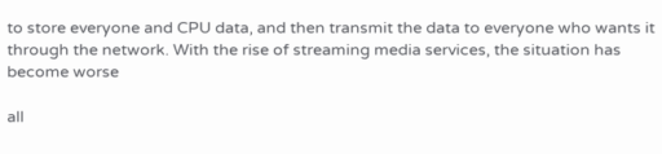to store everyone and CPU data, and then transmit the data to everyone who wants it through the network. With the rise of streaming media services, the situation has become worse

all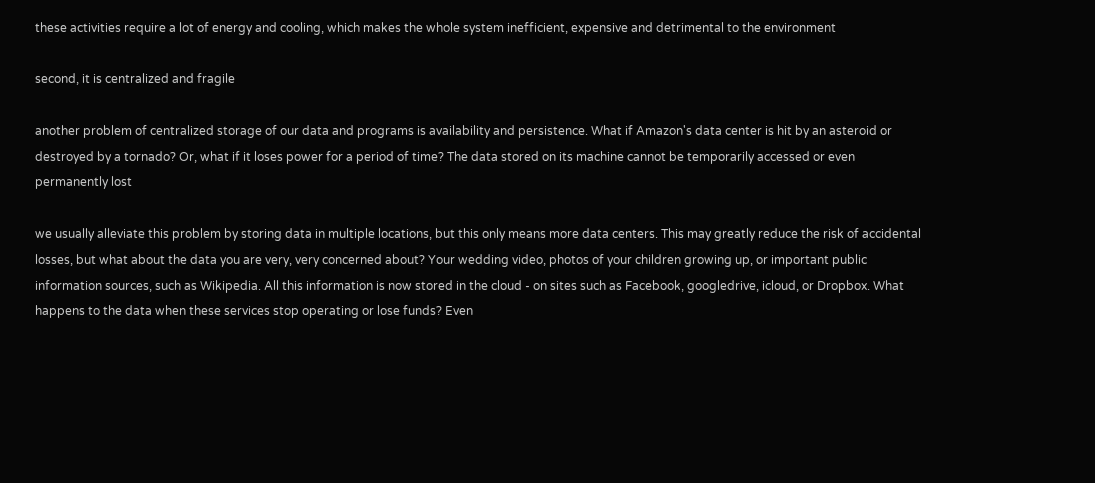these activities require a lot of energy and cooling, which makes the whole system inefficient, expensive and detrimental to the environment

second, it is centralized and fragile

another problem of centralized storage of our data and programs is availability and persistence. What if Amazon's data center is hit by an asteroid or destroyed by a tornado? Or, what if it loses power for a period of time? The data stored on its machine cannot be temporarily accessed or even permanently lost

we usually alleviate this problem by storing data in multiple locations, but this only means more data centers. This may greatly reduce the risk of accidental losses, but what about the data you are very, very concerned about? Your wedding video, photos of your children growing up, or important public information sources, such as Wikipedia. All this information is now stored in the cloud - on sites such as Facebook, googledrive, icloud, or Dropbox. What happens to the data when these services stop operating or lose funds? Even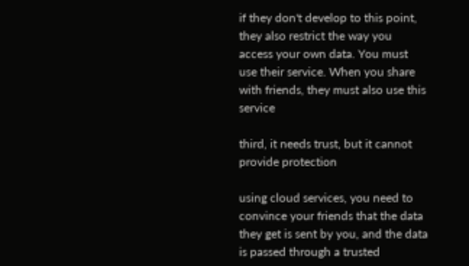if they don't develop to this point, they also restrict the way you access your own data. You must use their service. When you share with friends, they must also use this service

third, it needs trust, but it cannot provide protection

using cloud services, you need to convince your friends that the data they get is sent by you, and the data is passed through a trusted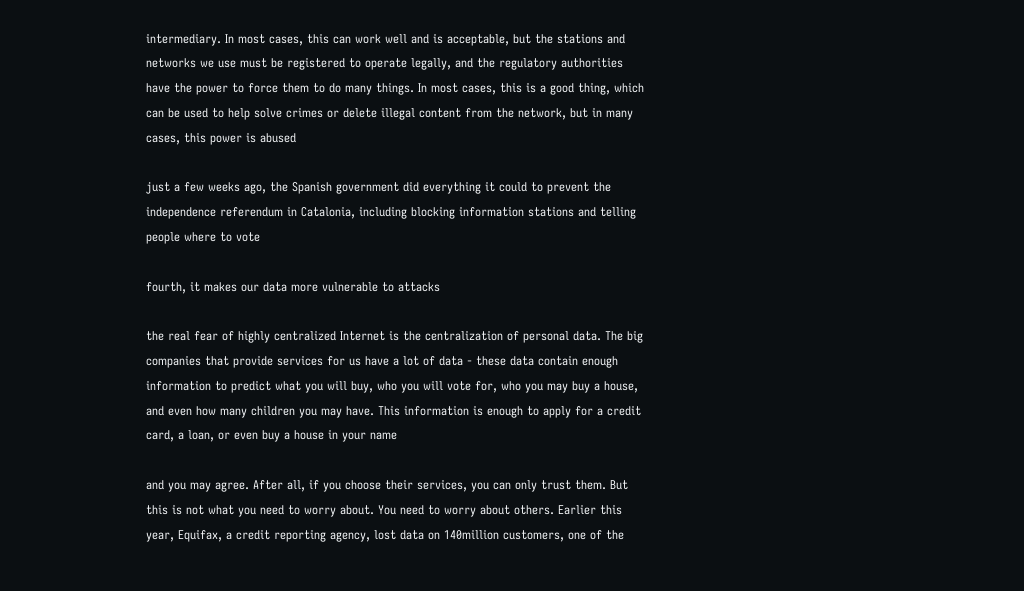intermediary. In most cases, this can work well and is acceptable, but the stations and networks we use must be registered to operate legally, and the regulatory authorities have the power to force them to do many things. In most cases, this is a good thing, which can be used to help solve crimes or delete illegal content from the network, but in many cases, this power is abused

just a few weeks ago, the Spanish government did everything it could to prevent the independence referendum in Catalonia, including blocking information stations and telling people where to vote

fourth, it makes our data more vulnerable to attacks

the real fear of highly centralized Internet is the centralization of personal data. The big companies that provide services for us have a lot of data - these data contain enough information to predict what you will buy, who you will vote for, who you may buy a house, and even how many children you may have. This information is enough to apply for a credit card, a loan, or even buy a house in your name

and you may agree. After all, if you choose their services, you can only trust them. But this is not what you need to worry about. You need to worry about others. Earlier this year, Equifax, a credit reporting agency, lost data on 140million customers, one of the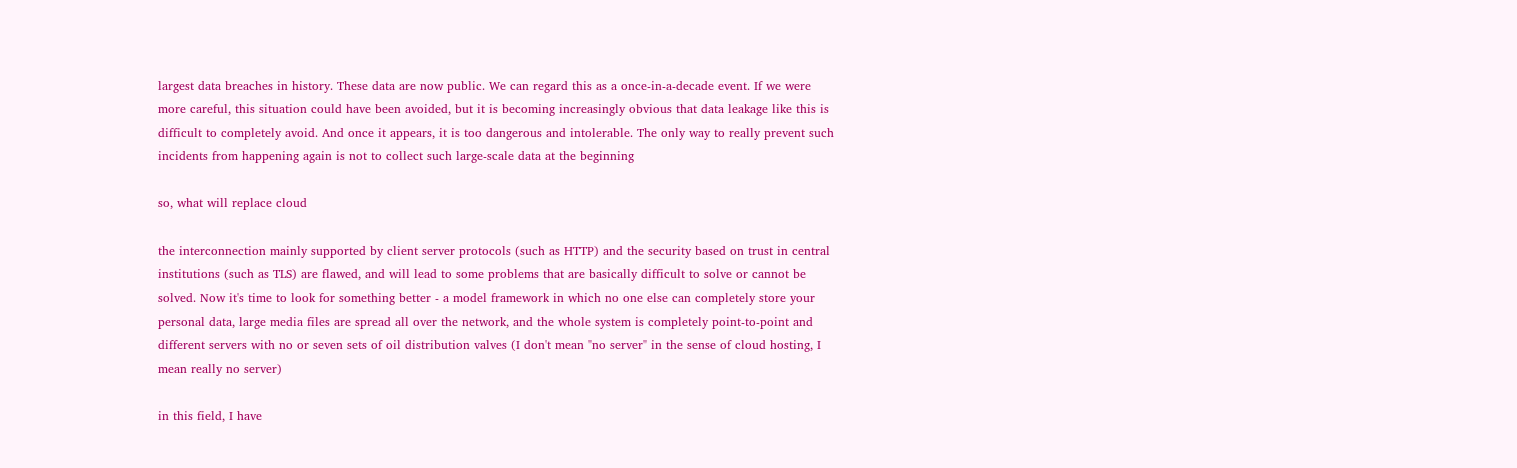largest data breaches in history. These data are now public. We can regard this as a once-in-a-decade event. If we were more careful, this situation could have been avoided, but it is becoming increasingly obvious that data leakage like this is difficult to completely avoid. And once it appears, it is too dangerous and intolerable. The only way to really prevent such incidents from happening again is not to collect such large-scale data at the beginning

so, what will replace cloud

the interconnection mainly supported by client server protocols (such as HTTP) and the security based on trust in central institutions (such as TLS) are flawed, and will lead to some problems that are basically difficult to solve or cannot be solved. Now it's time to look for something better - a model framework in which no one else can completely store your personal data, large media files are spread all over the network, and the whole system is completely point-to-point and different servers with no or seven sets of oil distribution valves (I don't mean "no server" in the sense of cloud hosting, I mean really no server)

in this field, I have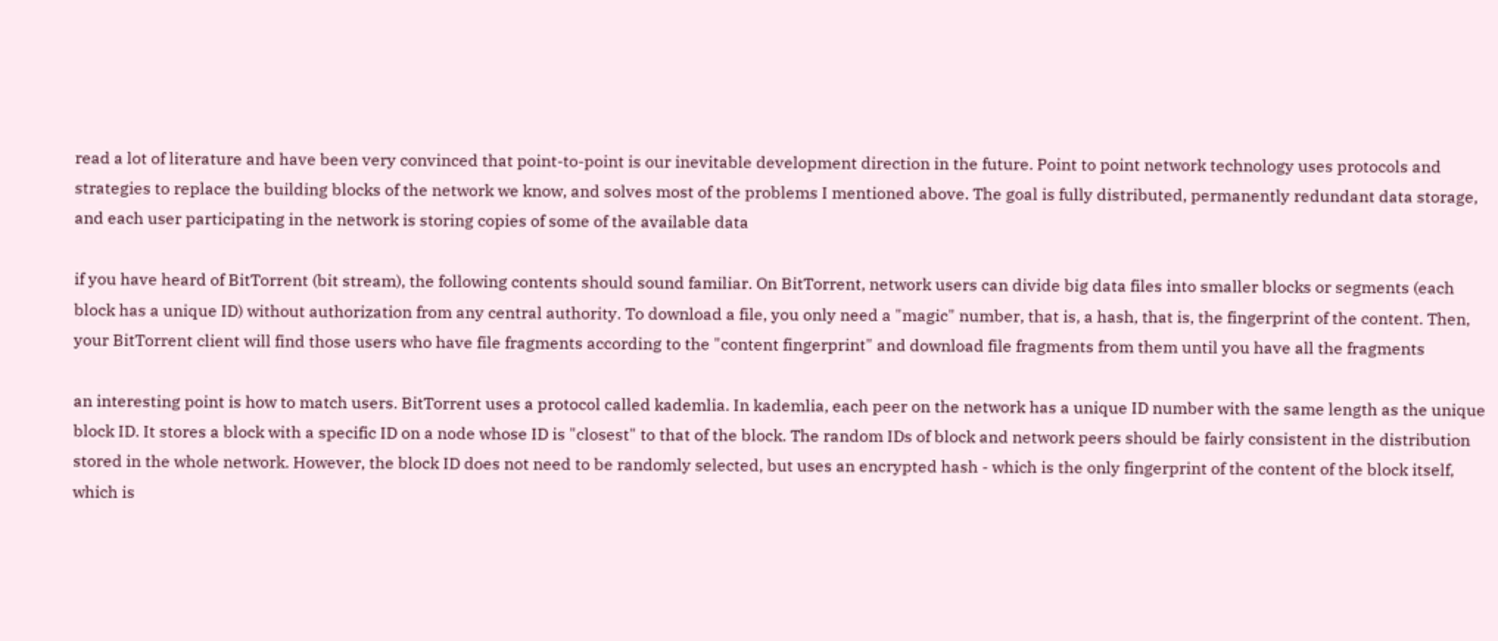read a lot of literature and have been very convinced that point-to-point is our inevitable development direction in the future. Point to point network technology uses protocols and strategies to replace the building blocks of the network we know, and solves most of the problems I mentioned above. The goal is fully distributed, permanently redundant data storage, and each user participating in the network is storing copies of some of the available data

if you have heard of BitTorrent (bit stream), the following contents should sound familiar. On BitTorrent, network users can divide big data files into smaller blocks or segments (each block has a unique ID) without authorization from any central authority. To download a file, you only need a "magic" number, that is, a hash, that is, the fingerprint of the content. Then, your BitTorrent client will find those users who have file fragments according to the "content fingerprint" and download file fragments from them until you have all the fragments

an interesting point is how to match users. BitTorrent uses a protocol called kademlia. In kademlia, each peer on the network has a unique ID number with the same length as the unique block ID. It stores a block with a specific ID on a node whose ID is "closest" to that of the block. The random IDs of block and network peers should be fairly consistent in the distribution stored in the whole network. However, the block ID does not need to be randomly selected, but uses an encrypted hash - which is the only fingerprint of the content of the block itself, which is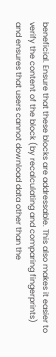beneficial. Ensure that these blocks are addressable. This also makes it easier to verify the content of the block (by recalculating and comparing fingerprints) and ensures that users cannot download data other than the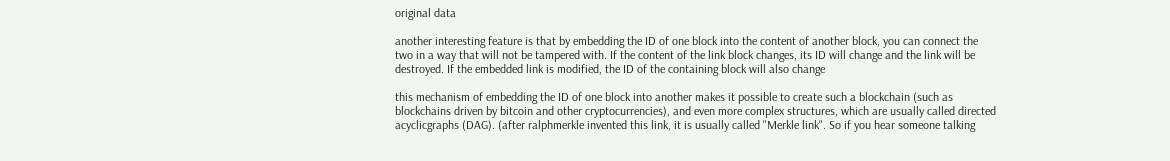original data

another interesting feature is that by embedding the ID of one block into the content of another block, you can connect the two in a way that will not be tampered with. If the content of the link block changes, its ID will change and the link will be destroyed. If the embedded link is modified, the ID of the containing block will also change

this mechanism of embedding the ID of one block into another makes it possible to create such a blockchain (such as blockchains driven by bitcoin and other cryptocurrencies), and even more complex structures, which are usually called directed acyclicgraphs (DAG). (after ralphmerkle invented this link, it is usually called "Merkle link". So if you hear someone talking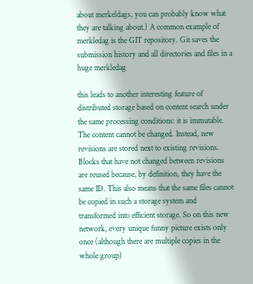about merkeldags, you can probably know what they are talking about.) A common example of merkledag is the GIT repository. Git saves the submission history and all directories and files in a huge merkledag

this leads to another interesting feature of distributed storage based on content search under the same processing conditions: it is immutable. The content cannot be changed. Instead, new revisions are stored next to existing revisions. Blocks that have not changed between revisions are reused because, by definition, they have the same ID. This also means that the same files cannot be copied in such a storage system and transformed into efficient storage. So on this new network, every unique funny picture exists only once (although there are multiple copies in the whole group)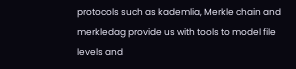protocols such as kademlia, Merkle chain and merkledag provide us with tools to model file levels and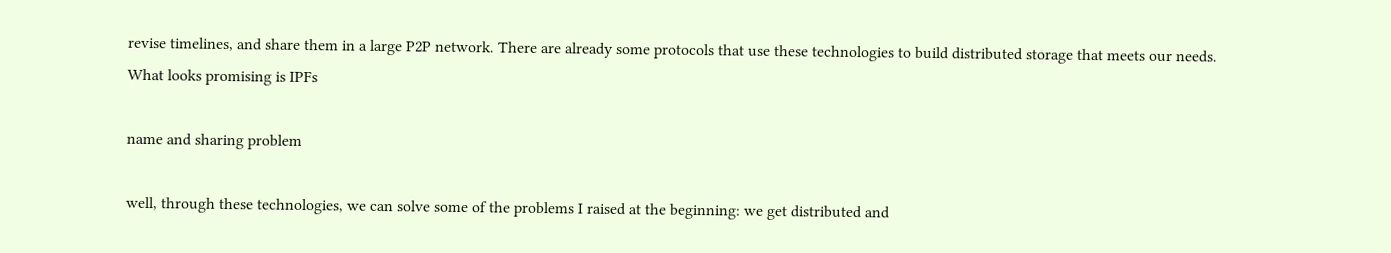revise timelines, and share them in a large P2P network. There are already some protocols that use these technologies to build distributed storage that meets our needs. What looks promising is IPFs

name and sharing problem

well, through these technologies, we can solve some of the problems I raised at the beginning: we get distributed and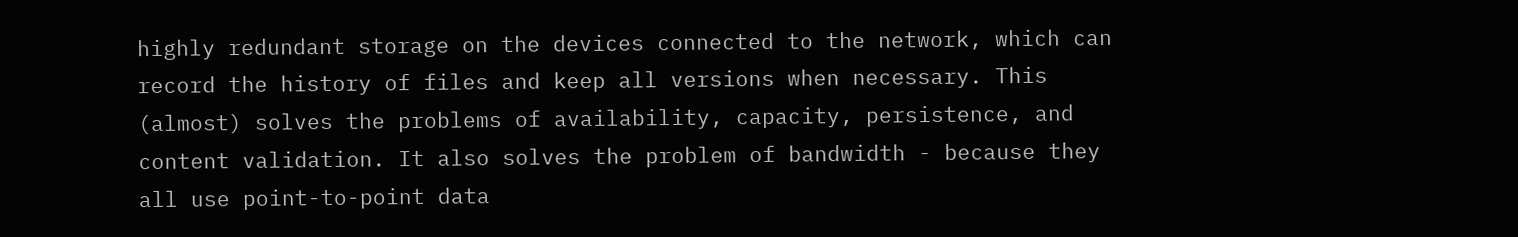highly redundant storage on the devices connected to the network, which can record the history of files and keep all versions when necessary. This (almost) solves the problems of availability, capacity, persistence, and content validation. It also solves the problem of bandwidth - because they all use point-to-point data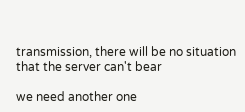transmission, there will be no situation that the server can't bear

we need another one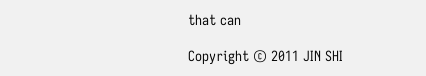that can

Copyright © 2011 JIN SHI